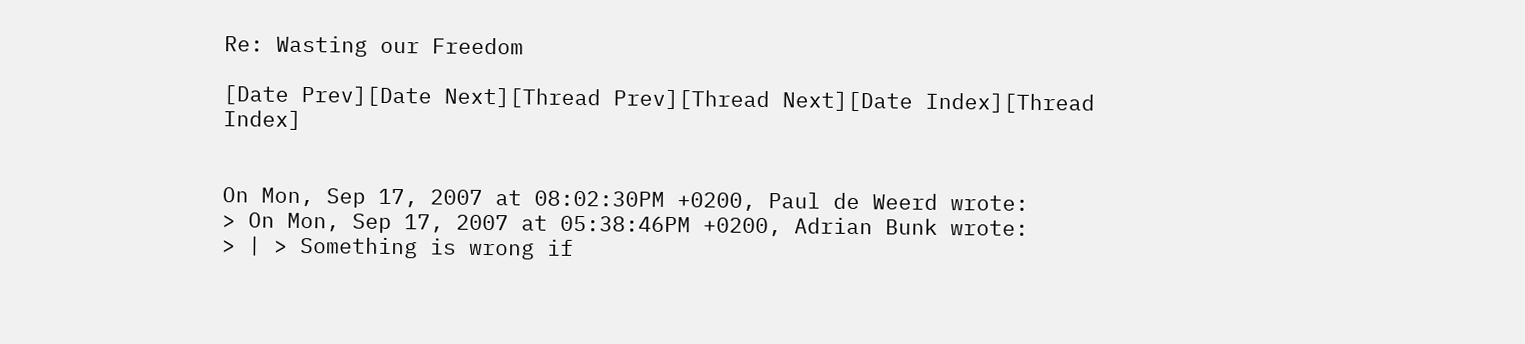Re: Wasting our Freedom

[Date Prev][Date Next][Thread Prev][Thread Next][Date Index][Thread Index]


On Mon, Sep 17, 2007 at 08:02:30PM +0200, Paul de Weerd wrote:
> On Mon, Sep 17, 2007 at 05:38:46PM +0200, Adrian Bunk wrote:
> | > Something is wrong if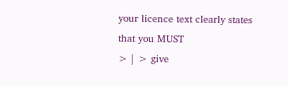your licence text clearly states that you MUST
> | > give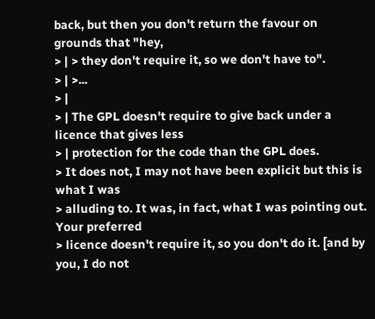back, but then you don't return the favour on grounds that "hey,
> | > they don't require it, so we don't have to".
> | >...
> |
> | The GPL doesn't require to give back under a licence that gives less
> | protection for the code than the GPL does.
> It does not, I may not have been explicit but this is what I was
> alluding to. It was, in fact, what I was pointing out. Your preferred
> licence doesn't require it, so you don't do it. [and by you, I do not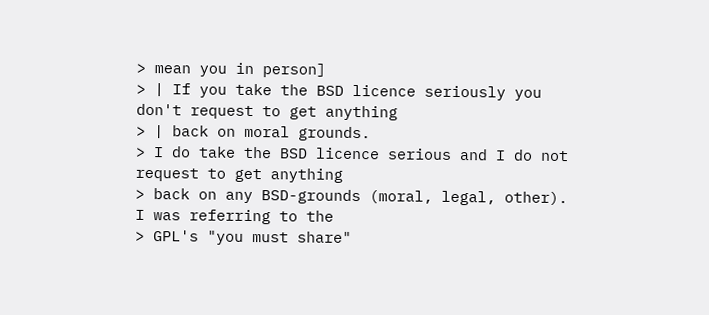> mean you in person]
> | If you take the BSD licence seriously you don't request to get anything
> | back on moral grounds.
> I do take the BSD licence serious and I do not request to get anything
> back on any BSD-grounds (moral, legal, other). I was referring to the
> GPL's "you must share"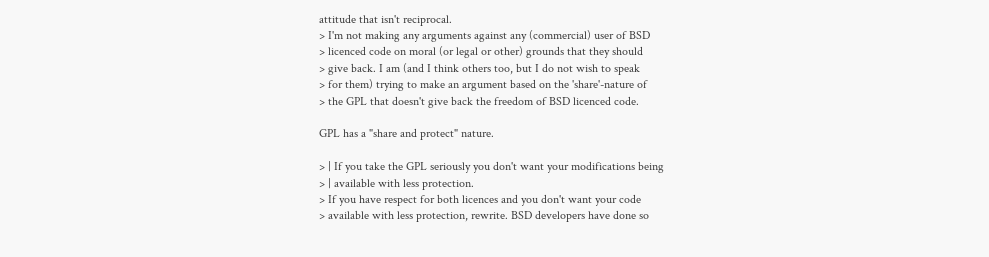attitude that isn't reciprocal.
> I'm not making any arguments against any (commercial) user of BSD
> licenced code on moral (or legal or other) grounds that they should
> give back. I am (and I think others too, but I do not wish to speak
> for them) trying to make an argument based on the 'share'-nature of
> the GPL that doesn't give back the freedom of BSD licenced code.

GPL has a "share and protect" nature.

> | If you take the GPL seriously you don't want your modifications being
> | available with less protection.
> If you have respect for both licences and you don't want your code
> available with less protection, rewrite. BSD developers have done so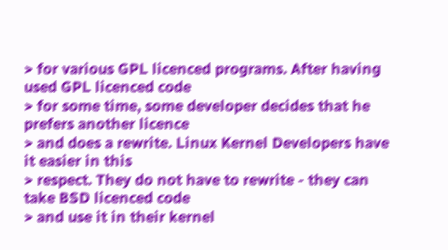> for various GPL licenced programs. After having used GPL licenced code
> for some time, some developer decides that he prefers another licence
> and does a rewrite. Linux Kernel Developers have it easier in this
> respect. They do not have to rewrite - they can take BSD licenced code
> and use it in their kernel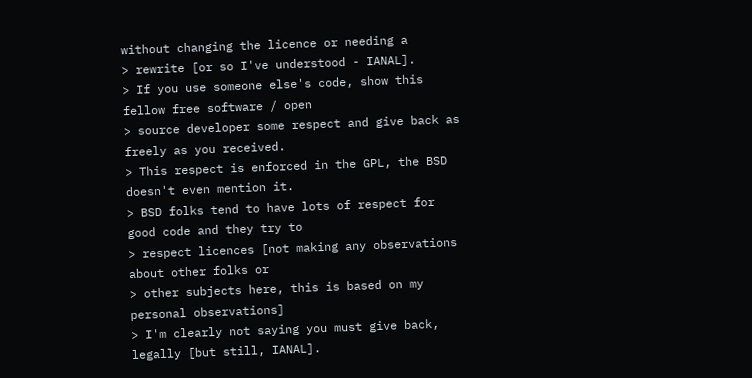without changing the licence or needing a
> rewrite [or so I've understood - IANAL].
> If you use someone else's code, show this fellow free software / open
> source developer some respect and give back as freely as you received.
> This respect is enforced in the GPL, the BSD doesn't even mention it.
> BSD folks tend to have lots of respect for good code and they try to
> respect licences [not making any observations about other folks or
> other subjects here, this is based on my personal observations]
> I'm clearly not saying you must give back, legally [but still, IANAL].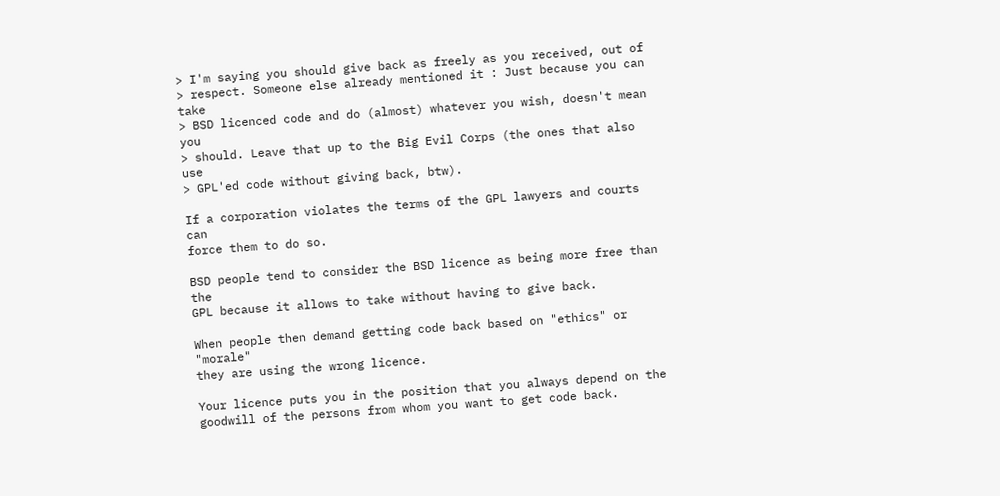> I'm saying you should give back as freely as you received, out of
> respect. Someone else already mentioned it : Just because you can take
> BSD licenced code and do (almost) whatever you wish, doesn't mean you
> should. Leave that up to the Big Evil Corps (the ones that also use
> GPL'ed code without giving back, btw).

If a corporation violates the terms of the GPL lawyers and courts can
force them to do so.

BSD people tend to consider the BSD licence as being more free than the
GPL because it allows to take without having to give back.

When people then demand getting code back based on "ethics" or "morale"
they are using the wrong licence.

Your licence puts you in the position that you always depend on the
goodwill of the persons from whom you want to get code back.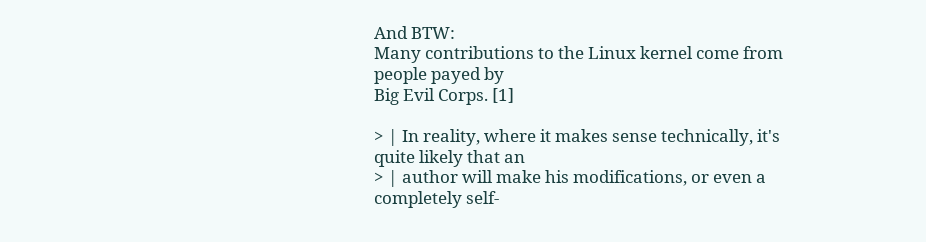And BTW:
Many contributions to the Linux kernel come from people payed by
Big Evil Corps. [1]

> | In reality, where it makes sense technically, it's quite likely that an
> | author will make his modifications, or even a completely self-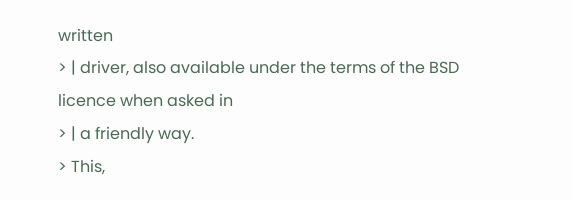written
> | driver, also available under the terms of the BSD licence when asked in
> | a friendly way.
> This,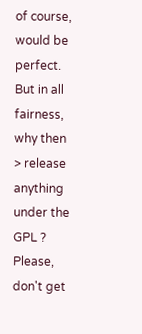of course, would be perfect. But in all fairness, why then
> release anything under the GPL ? Please, don't get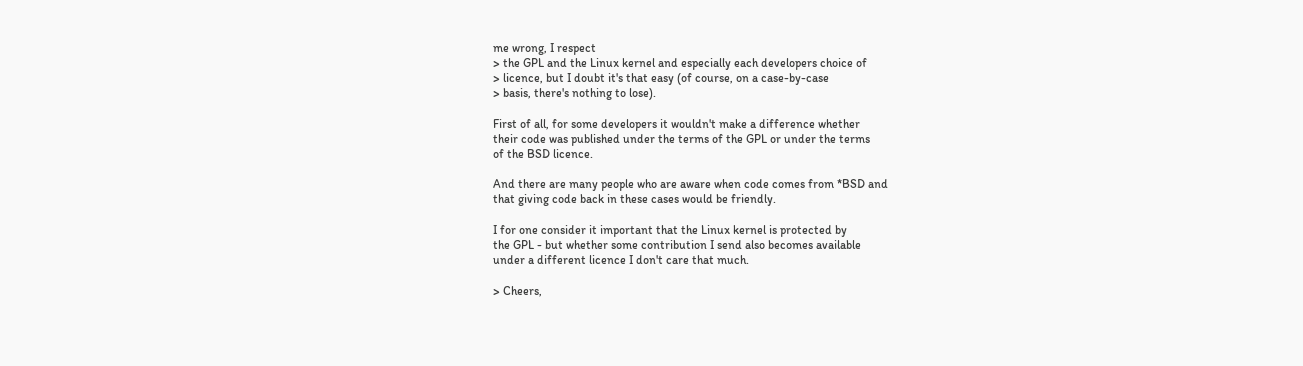me wrong, I respect
> the GPL and the Linux kernel and especially each developers choice of
> licence, but I doubt it's that easy (of course, on a case-by-case
> basis, there's nothing to lose).

First of all, for some developers it wouldn't make a difference whether
their code was published under the terms of the GPL or under the terms
of the BSD licence.

And there are many people who are aware when code comes from *BSD and
that giving code back in these cases would be friendly.

I for one consider it important that the Linux kernel is protected by
the GPL - but whether some contribution I send also becomes available
under a different licence I don't care that much.

> Cheers,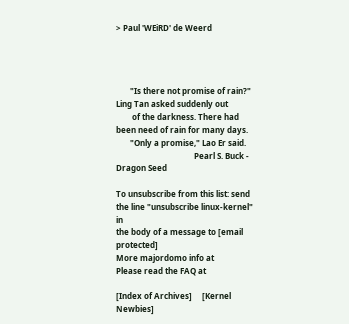> Paul 'WEiRD' de Weerd




       "Is there not promise of rain?" Ling Tan asked suddenly out
        of the darkness. There had been need of rain for many days.
       "Only a promise," Lao Er said.
                                       Pearl S. Buck - Dragon Seed

To unsubscribe from this list: send the line "unsubscribe linux-kernel" in
the body of a message to [email protected]
More majordomo info at
Please read the FAQ at

[Index of Archives]     [Kernel Newbies]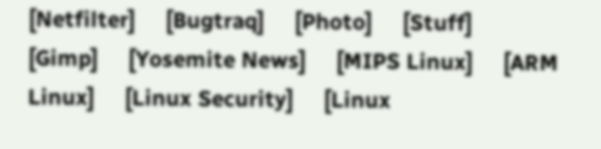[Netfilter]     [Bugtraq]     [Photo]     [Stuff]     [Gimp]     [Yosemite News]     [MIPS Linux]     [ARM Linux]     [Linux Security]     [Linux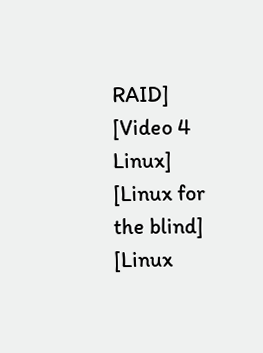RAID]     [Video 4 Linux]     [Linux for the blind]     [Linux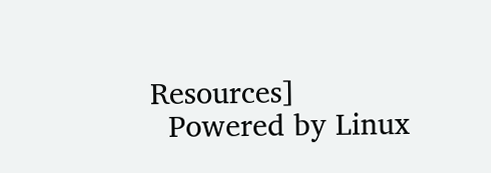Resources]
  Powered by Linux